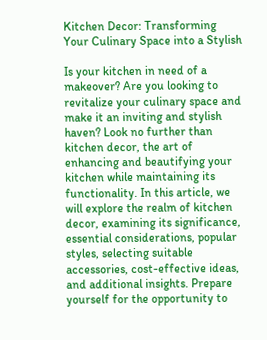Kitchen Decor: Transforming Your Culinary Space into a Stylish

Is your kitchen in need of a makeover? Are you looking to revitalize your culinary space and make it an inviting and stylish haven? Look no further than kitchen decor, the art of enhancing and beautifying your kitchen while maintaining its functionality. In this article, we will explore the realm of kitchen decor, examining its significance, essential considerations, popular styles, selecting suitable accessories, cost-effective ideas, and additional insights. Prepare yourself for the opportunity to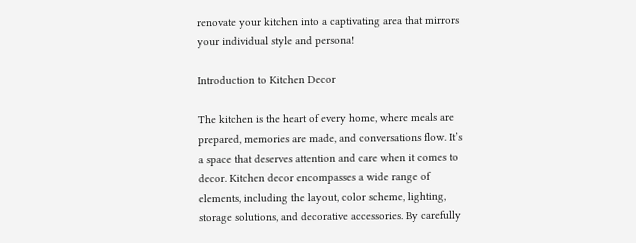renovate your kitchen into a captivating area that mirrors your individual style and persona!

Introduction to Kitchen Decor

The kitchen is the heart of every home, where meals are prepared, memories are made, and conversations flow. It’s a space that deserves attention and care when it comes to decor. Kitchen decor encompasses a wide range of elements, including the layout, color scheme, lighting, storage solutions, and decorative accessories. By carefully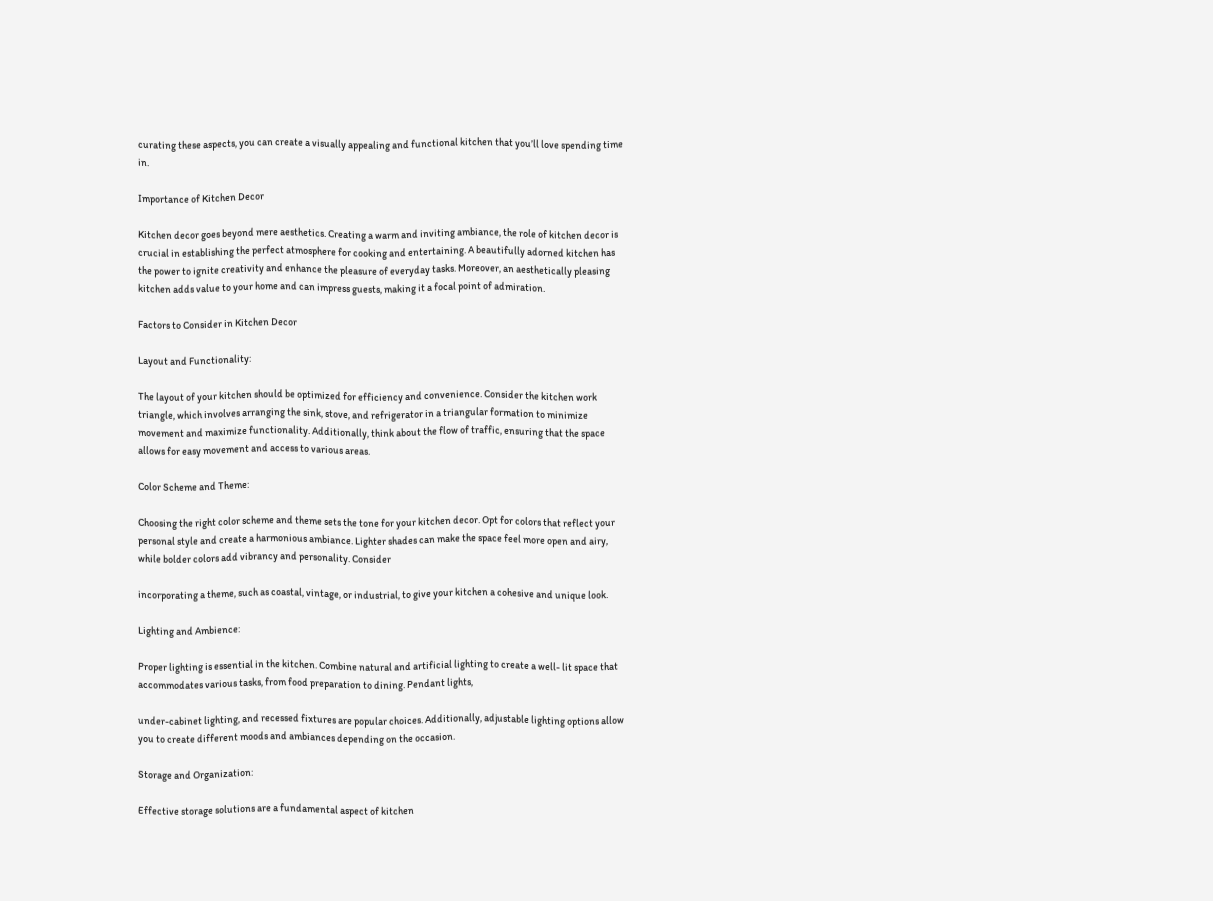curating these aspects, you can create a visually appealing and functional kitchen that you’ll love spending time in.

Importance of Kitchen Decor

Kitchen decor goes beyond mere aesthetics. Creating a warm and inviting ambiance, the role of kitchen decor is crucial in establishing the perfect atmosphere for cooking and entertaining. A beautifully adorned kitchen has the power to ignite creativity and enhance the pleasure of everyday tasks. Moreover, an aesthetically pleasing kitchen adds value to your home and can impress guests, making it a focal point of admiration.

Factors to Consider in Kitchen Decor

Layout and Functionality:

The layout of your kitchen should be optimized for efficiency and convenience. Consider the kitchen work triangle, which involves arranging the sink, stove, and refrigerator in a triangular formation to minimize movement and maximize functionality. Additionally, think about the flow of traffic, ensuring that the space allows for easy movement and access to various areas.

Color Scheme and Theme:

Choosing the right color scheme and theme sets the tone for your kitchen decor. Opt for colors that reflect your personal style and create a harmonious ambiance. Lighter shades can make the space feel more open and airy, while bolder colors add vibrancy and personality. Consider

incorporating a theme, such as coastal, vintage, or industrial, to give your kitchen a cohesive and unique look.

Lighting and Ambience:

Proper lighting is essential in the kitchen. Combine natural and artificial lighting to create a well- lit space that accommodates various tasks, from food preparation to dining. Pendant lights,

under-cabinet lighting, and recessed fixtures are popular choices. Additionally, adjustable lighting options allow you to create different moods and ambiances depending on the occasion.

Storage and Organization:

Effective storage solutions are a fundamental aspect of kitchen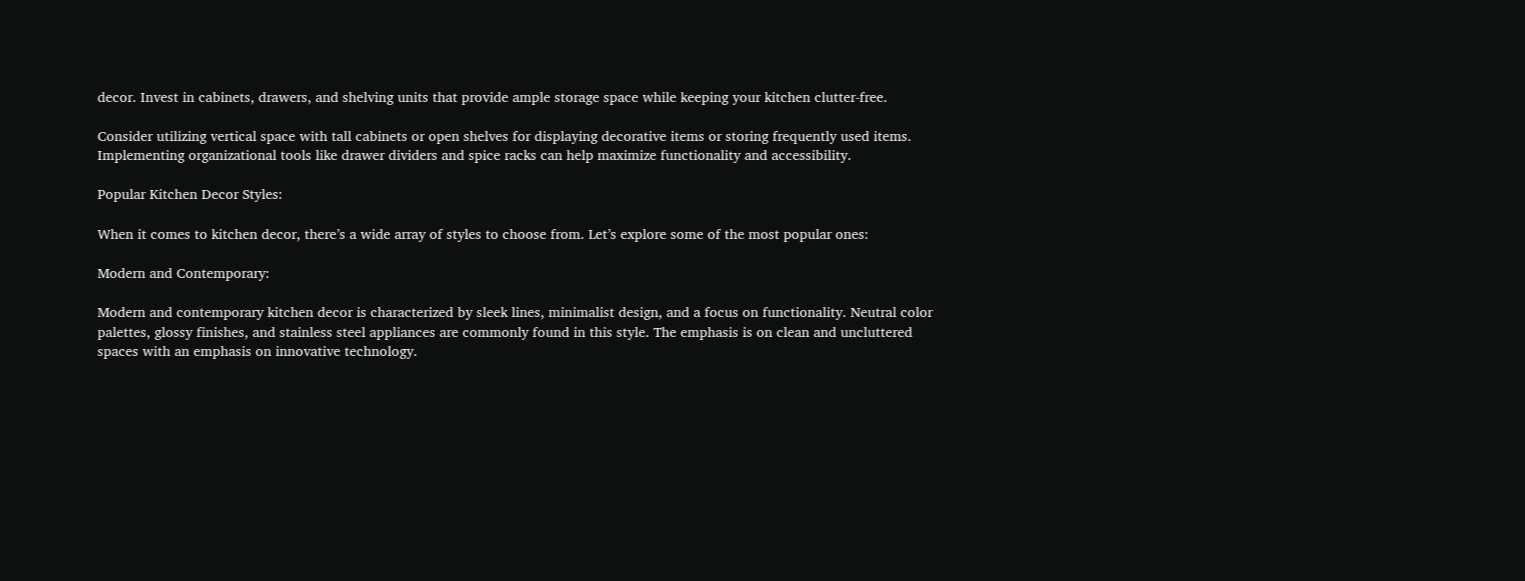decor. Invest in cabinets, drawers, and shelving units that provide ample storage space while keeping your kitchen clutter-free.

Consider utilizing vertical space with tall cabinets or open shelves for displaying decorative items or storing frequently used items. Implementing organizational tools like drawer dividers and spice racks can help maximize functionality and accessibility.

Popular Kitchen Decor Styles:

When it comes to kitchen decor, there’s a wide array of styles to choose from. Let’s explore some of the most popular ones:

Modern and Contemporary:

Modern and contemporary kitchen decor is characterized by sleek lines, minimalist design, and a focus on functionality. Neutral color palettes, glossy finishes, and stainless steel appliances are commonly found in this style. The emphasis is on clean and uncluttered spaces with an emphasis on innovative technology.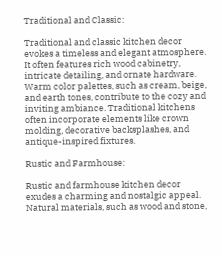Traditional and Classic:

Traditional and classic kitchen decor evokes a timeless and elegant atmosphere. It often features rich wood cabinetry, intricate detailing, and ornate hardware. Warm color palettes, such as cream, beige, and earth tones, contribute to the cozy and inviting ambiance. Traditional kitchens often incorporate elements like crown molding, decorative backsplashes, and antique-inspired fixtures.

Rustic and Farmhouse:

Rustic and farmhouse kitchen decor exudes a charming and nostalgic appeal. Natural materials, such as wood and stone,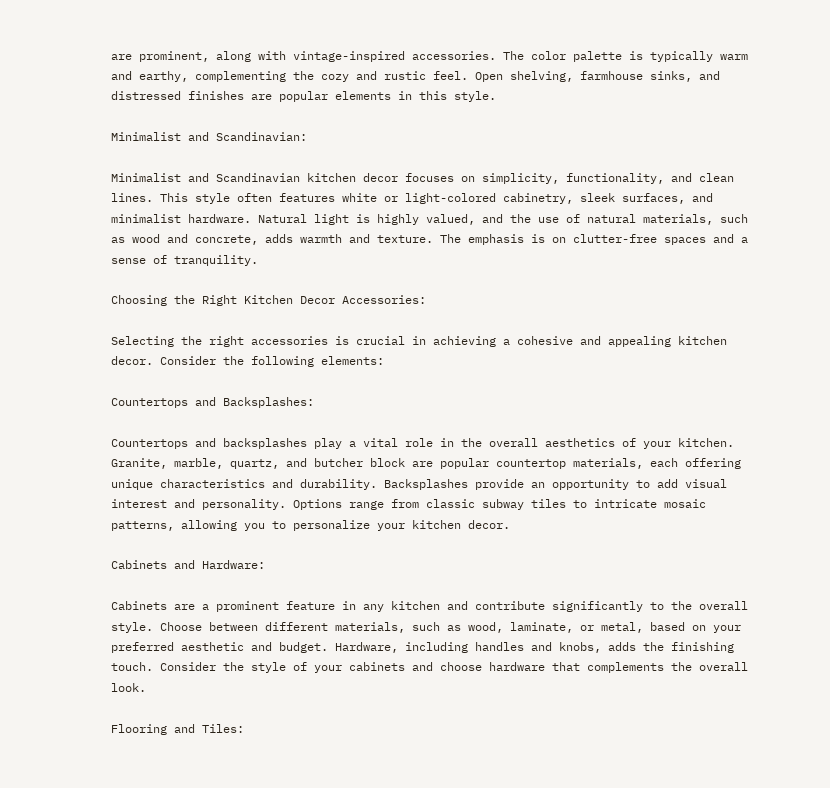are prominent, along with vintage-inspired accessories. The color palette is typically warm and earthy, complementing the cozy and rustic feel. Open shelving, farmhouse sinks, and distressed finishes are popular elements in this style.

Minimalist and Scandinavian:

Minimalist and Scandinavian kitchen decor focuses on simplicity, functionality, and clean lines. This style often features white or light-colored cabinetry, sleek surfaces, and minimalist hardware. Natural light is highly valued, and the use of natural materials, such as wood and concrete, adds warmth and texture. The emphasis is on clutter-free spaces and a sense of tranquility.

Choosing the Right Kitchen Decor Accessories:

Selecting the right accessories is crucial in achieving a cohesive and appealing kitchen decor. Consider the following elements:

Countertops and Backsplashes:

Countertops and backsplashes play a vital role in the overall aesthetics of your kitchen. Granite, marble, quartz, and butcher block are popular countertop materials, each offering unique characteristics and durability. Backsplashes provide an opportunity to add visual interest and personality. Options range from classic subway tiles to intricate mosaic patterns, allowing you to personalize your kitchen decor.

Cabinets and Hardware:

Cabinets are a prominent feature in any kitchen and contribute significantly to the overall style. Choose between different materials, such as wood, laminate, or metal, based on your preferred aesthetic and budget. Hardware, including handles and knobs, adds the finishing touch. Consider the style of your cabinets and choose hardware that complements the overall look.

Flooring and Tiles: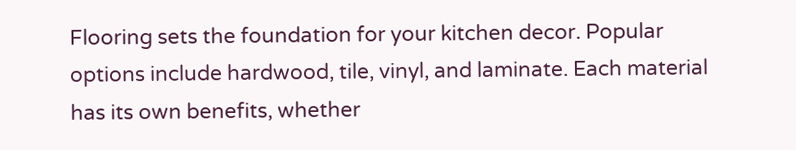Flooring sets the foundation for your kitchen decor. Popular options include hardwood, tile, vinyl, and laminate. Each material has its own benefits, whether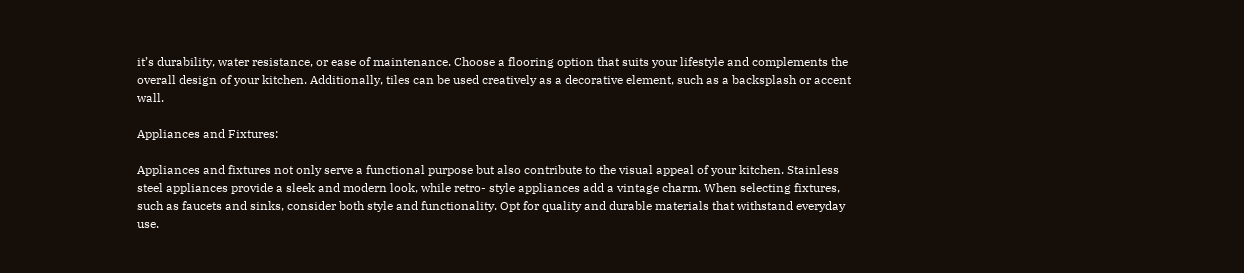it’s durability, water resistance, or ease of maintenance. Choose a flooring option that suits your lifestyle and complements the overall design of your kitchen. Additionally, tiles can be used creatively as a decorative element, such as a backsplash or accent wall.

Appliances and Fixtures:

Appliances and fixtures not only serve a functional purpose but also contribute to the visual appeal of your kitchen. Stainless steel appliances provide a sleek and modern look, while retro- style appliances add a vintage charm. When selecting fixtures, such as faucets and sinks, consider both style and functionality. Opt for quality and durable materials that withstand everyday use.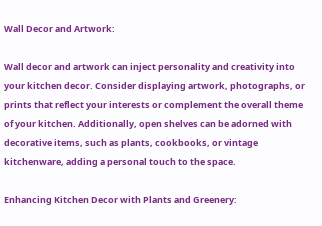Wall Decor and Artwork:

Wall decor and artwork can inject personality and creativity into your kitchen decor. Consider displaying artwork, photographs, or prints that reflect your interests or complement the overall theme of your kitchen. Additionally, open shelves can be adorned with decorative items, such as plants, cookbooks, or vintage kitchenware, adding a personal touch to the space.

Enhancing Kitchen Decor with Plants and Greenery: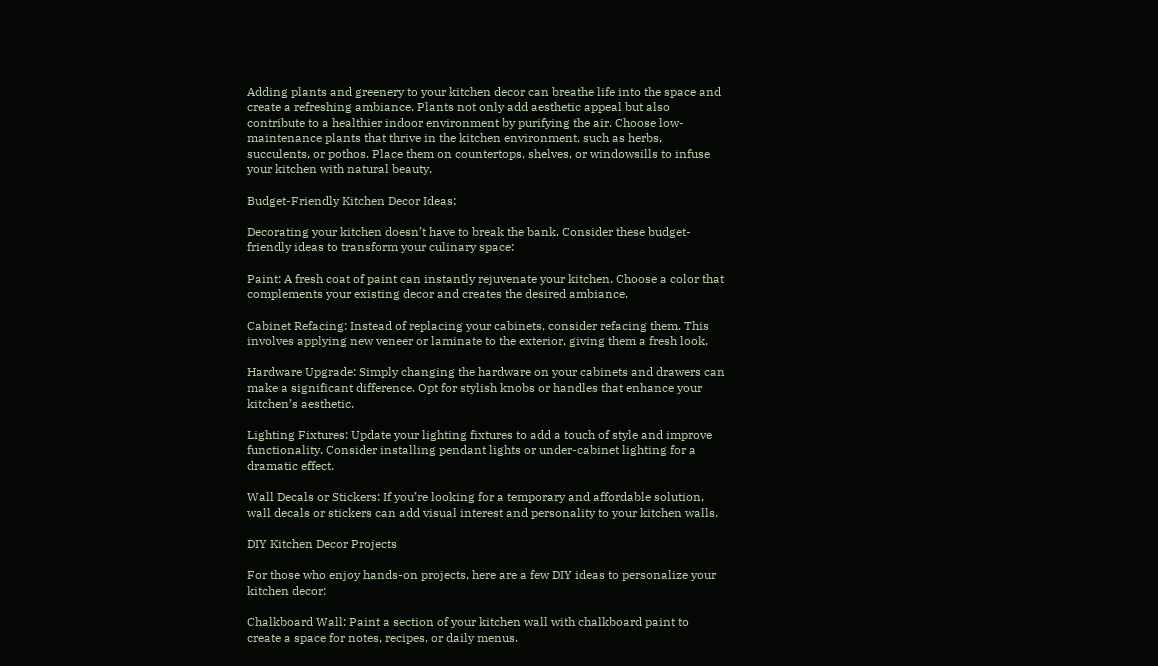Adding plants and greenery to your kitchen decor can breathe life into the space and create a refreshing ambiance. Plants not only add aesthetic appeal but also contribute to a healthier indoor environment by purifying the air. Choose low-maintenance plants that thrive in the kitchen environment, such as herbs, succulents, or pothos. Place them on countertops, shelves, or windowsills to infuse your kitchen with natural beauty.

Budget-Friendly Kitchen Decor Ideas:

Decorating your kitchen doesn’t have to break the bank. Consider these budget-friendly ideas to transform your culinary space:

Paint: A fresh coat of paint can instantly rejuvenate your kitchen. Choose a color that complements your existing decor and creates the desired ambiance.

Cabinet Refacing: Instead of replacing your cabinets, consider refacing them. This involves applying new veneer or laminate to the exterior, giving them a fresh look.

Hardware Upgrade: Simply changing the hardware on your cabinets and drawers can make a significant difference. Opt for stylish knobs or handles that enhance your kitchen’s aesthetic.

Lighting Fixtures: Update your lighting fixtures to add a touch of style and improve functionality. Consider installing pendant lights or under-cabinet lighting for a dramatic effect.

Wall Decals or Stickers: If you’re looking for a temporary and affordable solution, wall decals or stickers can add visual interest and personality to your kitchen walls.

DIY Kitchen Decor Projects

For those who enjoy hands-on projects, here are a few DIY ideas to personalize your kitchen decor:

Chalkboard Wall: Paint a section of your kitchen wall with chalkboard paint to create a space for notes, recipes, or daily menus.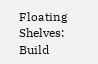Floating Shelves: Build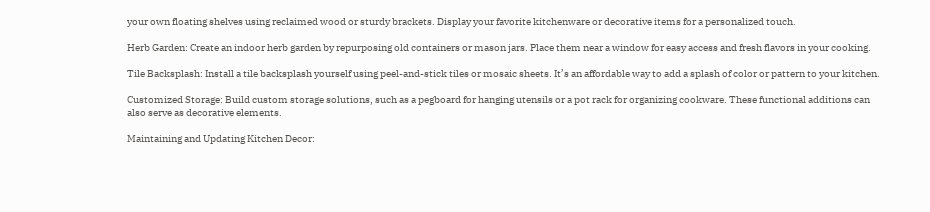your own floating shelves using reclaimed wood or sturdy brackets. Display your favorite kitchenware or decorative items for a personalized touch.

Herb Garden: Create an indoor herb garden by repurposing old containers or mason jars. Place them near a window for easy access and fresh flavors in your cooking.

Tile Backsplash: Install a tile backsplash yourself using peel-and-stick tiles or mosaic sheets. It’s an affordable way to add a splash of color or pattern to your kitchen.

Customized Storage: Build custom storage solutions, such as a pegboard for hanging utensils or a pot rack for organizing cookware. These functional additions can also serve as decorative elements.

Maintaining and Updating Kitchen Decor: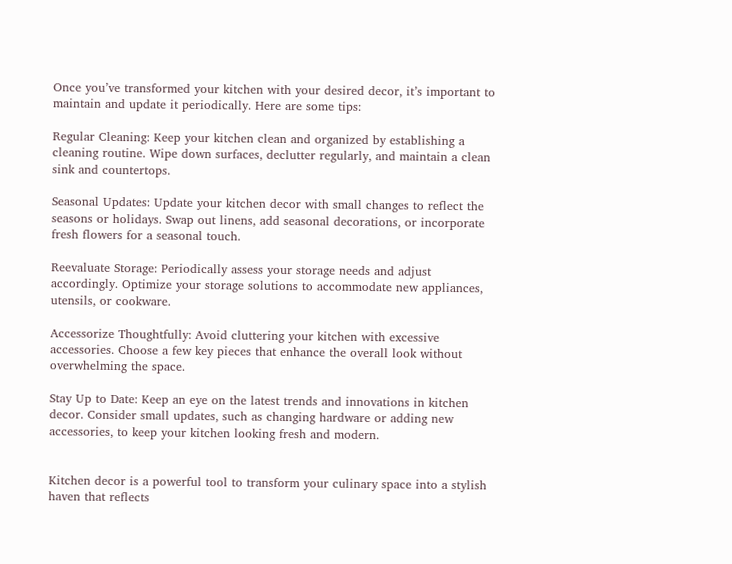Once you’ve transformed your kitchen with your desired decor, it’s important to maintain and update it periodically. Here are some tips:

Regular Cleaning: Keep your kitchen clean and organized by establishing a cleaning routine. Wipe down surfaces, declutter regularly, and maintain a clean sink and countertops.

Seasonal Updates: Update your kitchen decor with small changes to reflect the seasons or holidays. Swap out linens, add seasonal decorations, or incorporate fresh flowers for a seasonal touch.

Reevaluate Storage: Periodically assess your storage needs and adjust accordingly. Optimize your storage solutions to accommodate new appliances, utensils, or cookware.

Accessorize Thoughtfully: Avoid cluttering your kitchen with excessive accessories. Choose a few key pieces that enhance the overall look without overwhelming the space.

Stay Up to Date: Keep an eye on the latest trends and innovations in kitchen decor. Consider small updates, such as changing hardware or adding new accessories, to keep your kitchen looking fresh and modern.


Kitchen decor is a powerful tool to transform your culinary space into a stylish haven that reflects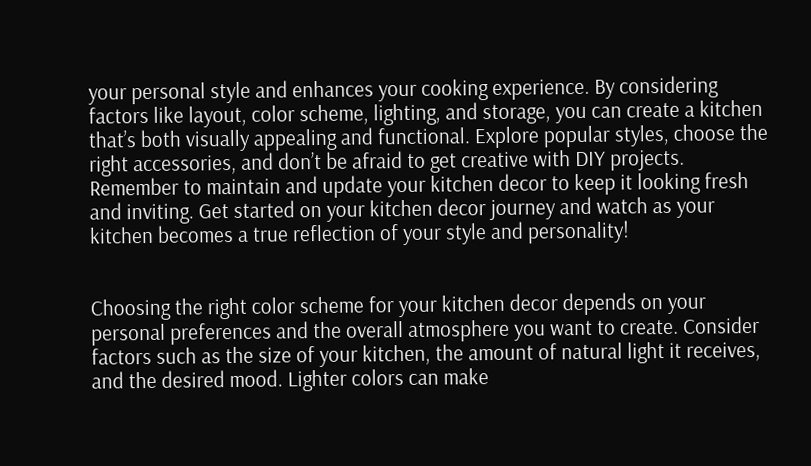your personal style and enhances your cooking experience. By considering factors like layout, color scheme, lighting, and storage, you can create a kitchen that’s both visually appealing and functional. Explore popular styles, choose the right accessories, and don’t be afraid to get creative with DIY projects. Remember to maintain and update your kitchen decor to keep it looking fresh and inviting. Get started on your kitchen decor journey and watch as your kitchen becomes a true reflection of your style and personality!


Choosing the right color scheme for your kitchen decor depends on your personal preferences and the overall atmosphere you want to create. Consider factors such as the size of your kitchen, the amount of natural light it receives, and the desired mood. Lighter colors can make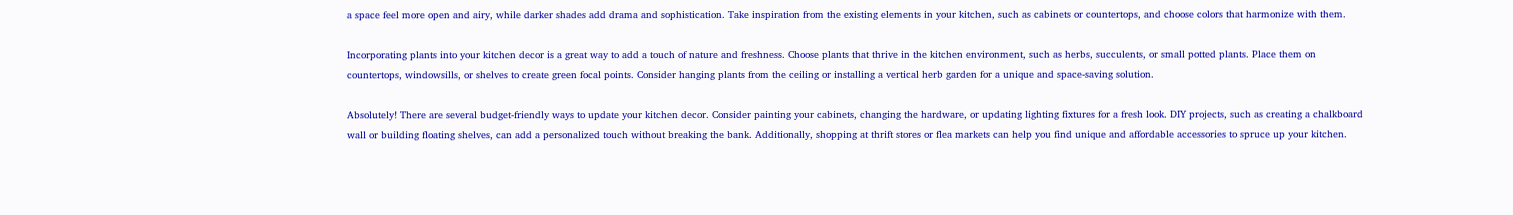a space feel more open and airy, while darker shades add drama and sophistication. Take inspiration from the existing elements in your kitchen, such as cabinets or countertops, and choose colors that harmonize with them.

Incorporating plants into your kitchen decor is a great way to add a touch of nature and freshness. Choose plants that thrive in the kitchen environment, such as herbs, succulents, or small potted plants. Place them on countertops, windowsills, or shelves to create green focal points. Consider hanging plants from the ceiling or installing a vertical herb garden for a unique and space-saving solution.

Absolutely! There are several budget-friendly ways to update your kitchen decor. Consider painting your cabinets, changing the hardware, or updating lighting fixtures for a fresh look. DIY projects, such as creating a chalkboard wall or building floating shelves, can add a personalized touch without breaking the bank. Additionally, shopping at thrift stores or flea markets can help you find unique and affordable accessories to spruce up your kitchen.